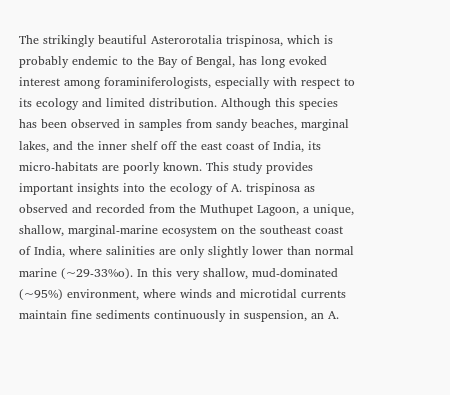The strikingly beautiful Asterorotalia trispinosa, which is probably endemic to the Bay of Bengal, has long evoked interest among foraminiferologists, especially with respect to its ecology and limited distribution. Although this species has been observed in samples from sandy beaches, marginal lakes, and the inner shelf off the east coast of India, its micro-habitats are poorly known. This study provides important insights into the ecology of A. trispinosa as observed and recorded from the Muthupet Lagoon, a unique, shallow, marginal-marine ecosystem on the southeast coast of India, where salinities are only slightly lower than normal marine (~29-33%o). In this very shallow, mud-dominated (~95%) environment, where winds and microtidal currents maintain fine sediments continuously in suspension, an A.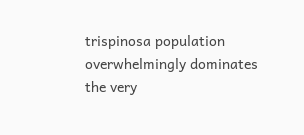trispinosa population overwhelmingly dominates the very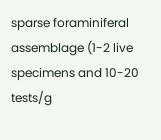sparse foraminiferal assemblage (1-2 live specimens and 10-20 tests/g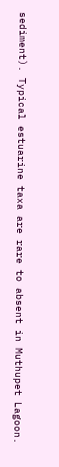sediment). Typical estuarine taxa are rare to absent in Muthupet Lagoon.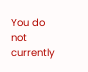You do not currently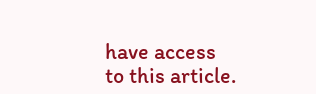have access to this article.